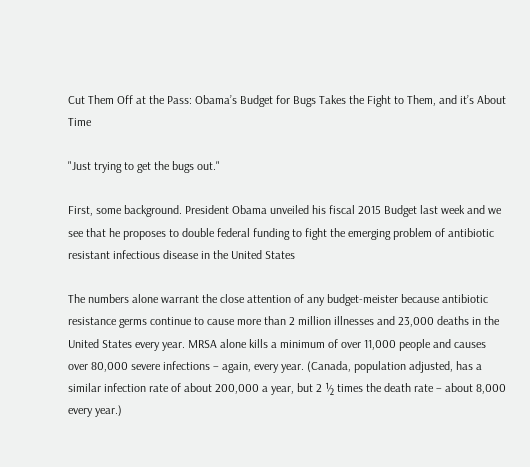Cut Them Off at the Pass: Obama’s Budget for Bugs Takes the Fight to Them, and it’s About Time

"Just trying to get the bugs out."

First, some background. President Obama unveiled his fiscal 2015 Budget last week and we see that he proposes to double federal funding to fight the emerging problem of antibiotic resistant infectious disease in the United States

The numbers alone warrant the close attention of any budget-meister because antibiotic resistance germs continue to cause more than 2 million illnesses and 23,000 deaths in the United States every year. MRSA alone kills a minimum of over 11,000 people and causes over 80,000 severe infections – again, every year. (Canada, population adjusted, has a similar infection rate of about 200,000 a year, but 2 ½ times the death rate – about 8,000 every year.)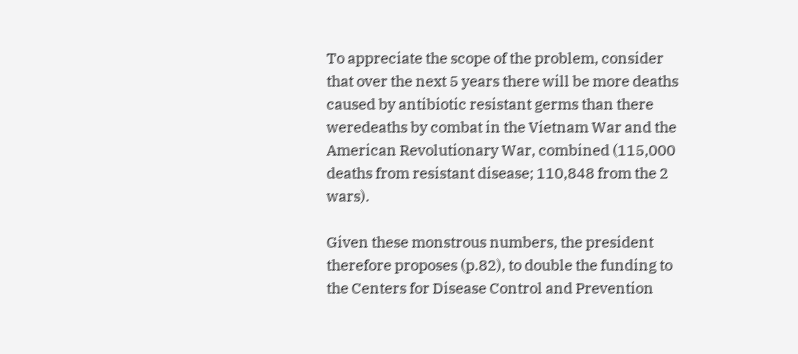To appreciate the scope of the problem, consider that over the next 5 years there will be more deaths caused by antibiotic resistant germs than there weredeaths by combat in the Vietnam War and the American Revolutionary War, combined (115,000 deaths from resistant disease; 110,848 from the 2 wars).

Given these monstrous numbers, the president therefore proposes (p.82), to double the funding to the Centers for Disease Control and Prevention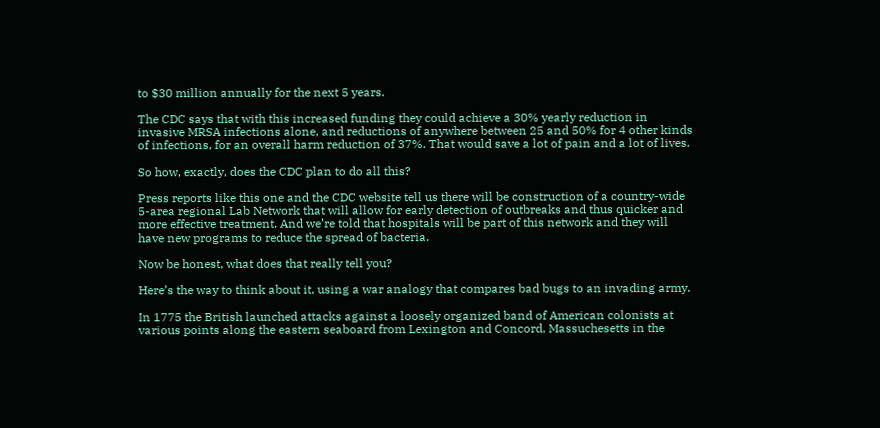to $30 million annually for the next 5 years.

The CDC says that with this increased funding they could achieve a 30% yearly reduction in invasive MRSA infections alone, and reductions of anywhere between 25 and 50% for 4 other kinds of infections, for an overall harm reduction of 37%. That would save a lot of pain and a lot of lives.

So how, exactly, does the CDC plan to do all this?

Press reports like this one and the CDC website tell us there will be construction of a country-wide 5-area regional Lab Network that will allow for early detection of outbreaks and thus quicker and more effective treatment. And we’re told that hospitals will be part of this network and they will have new programs to reduce the spread of bacteria.

Now be honest, what does that really tell you?

Here’s the way to think about it, using a war analogy that compares bad bugs to an invading army.

In 1775 the British launched attacks against a loosely organized band of American colonists at various points along the eastern seaboard from Lexington and Concord, Massuchesetts in the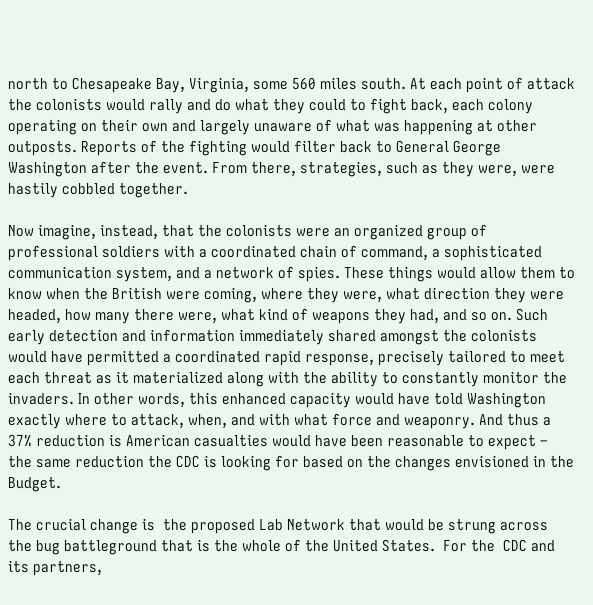north to Chesapeake Bay, Virginia, some 560 miles south. At each point of attack the colonists would rally and do what they could to fight back, each colony operating on their own and largely unaware of what was happening at other outposts. Reports of the fighting would filter back to General George Washington after the event. From there, strategies, such as they were, were hastily cobbled together.

Now imagine, instead, that the colonists were an organized group of professional soldiers with a coordinated chain of command, a sophisticated communication system, and a network of spies. These things would allow them to know when the British were coming, where they were, what direction they were headed, how many there were, what kind of weapons they had, and so on. Such early detection and information immediately shared amongst the colonists would have permitted a coordinated rapid response, precisely tailored to meet each threat as it materialized along with the ability to constantly monitor the invaders. In other words, this enhanced capacity would have told Washington exactly where to attack, when, and with what force and weaponry. And thus a 37% reduction is American casualties would have been reasonable to expect – the same reduction the CDC is looking for based on the changes envisioned in the Budget.

The crucial change is  the proposed Lab Network that would be strung across the bug battleground that is the whole of the United States.  For the  CDC and its partners,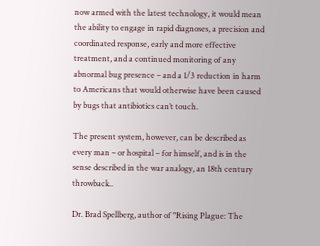now armed with the latest technology, it would mean the ability to engage in rapid diagnoses, a precision and coordinated response, early and more effective treatment, and a continued monitoring of any abnormal bug presence – and a 1/3 reduction in harm to Americans that would otherwise have been caused by bugs that antibiotics can’t touch.

The present system, however, can be described as every man – or hospital – for himself, and is in the sense described in the war analogy, an 18th century throwback..

Dr. Brad Spellberg, author of "Rising Plague: The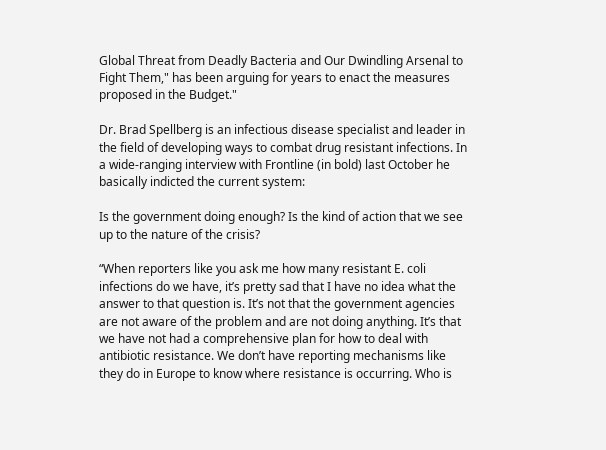Global Threat from Deadly Bacteria and Our Dwindling Arsenal to Fight Them," has been arguing for years to enact the measures proposed in the Budget."

Dr. Brad Spellberg is an infectious disease specialist and leader in the field of developing ways to combat drug resistant infections. In a wide-ranging interview with Frontline (in bold) last October he basically indicted the current system:

Is the government doing enough? Is the kind of action that we see up to the nature of the crisis?

“When reporters like you ask me how many resistant E. coli infections do we have, it’s pretty sad that I have no idea what the answer to that question is. It’s not that the government agencies are not aware of the problem and are not doing anything. It’s that we have not had a comprehensive plan for how to deal with antibiotic resistance. We don’t have reporting mechanisms like they do in Europe to know where resistance is occurring. Who is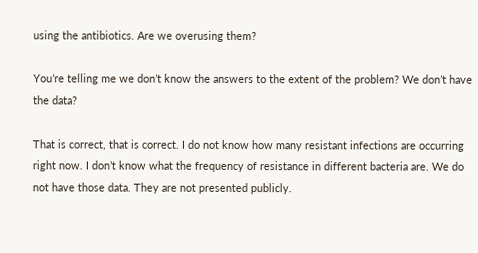using the antibiotics. Are we overusing them?

You’re telling me we don’t know the answers to the extent of the problem? We don’t have the data?

That is correct, that is correct. I do not know how many resistant infections are occurring right now. I don’t know what the frequency of resistance in different bacteria are. We do not have those data. They are not presented publicly.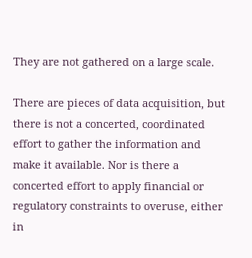They are not gathered on a large scale.

There are pieces of data acquisition, but there is not a concerted, coordinated effort to gather the information and make it available. Nor is there a concerted effort to apply financial or regulatory constraints to overuse, either in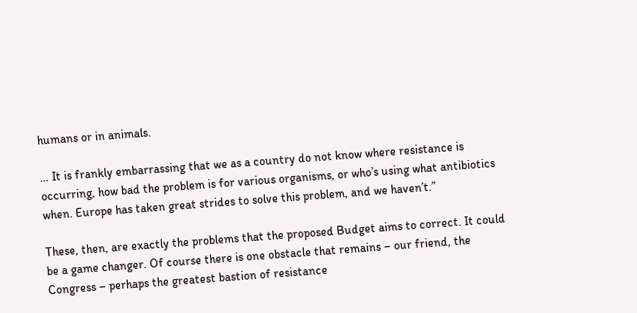humans or in animals.

… It is frankly embarrassing that we as a country do not know where resistance is occurring, how bad the problem is for various organisms, or who’s using what antibiotics when. Europe has taken great strides to solve this problem, and we haven’t.”

These, then, are exactly the problems that the proposed Budget aims to correct. It could be a game changer. Of course there is one obstacle that remains – our friend, the Congress – perhaps the greatest bastion of resistance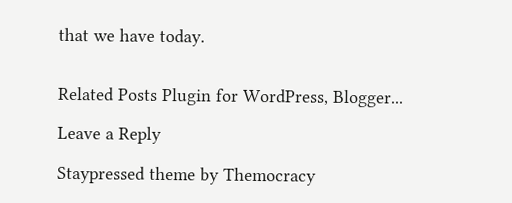that we have today.


Related Posts Plugin for WordPress, Blogger...

Leave a Reply

Staypressed theme by Themocracy